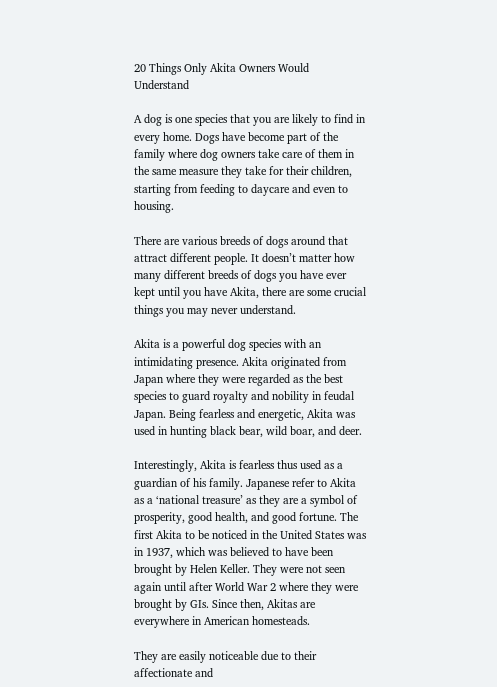20 Things Only Akita Owners Would Understand

A dog is one species that you are likely to find in every home. Dogs have become part of the family where dog owners take care of them in the same measure they take for their children, starting from feeding to daycare and even to housing.

There are various breeds of dogs around that attract different people. It doesn’t matter how many different breeds of dogs you have ever kept until you have Akita, there are some crucial things you may never understand.

Akita is a powerful dog species with an intimidating presence. Akita originated from Japan where they were regarded as the best species to guard royalty and nobility in feudal Japan. Being fearless and energetic, Akita was used in hunting black bear, wild boar, and deer.

Interestingly, Akita is fearless thus used as a guardian of his family. Japanese refer to Akita as a ‘national treasure’ as they are a symbol of prosperity, good health, and good fortune. The first Akita to be noticed in the United States was in 1937, which was believed to have been brought by Helen Keller. They were not seen again until after World War 2 where they were brought by GIs. Since then, Akitas are everywhere in American homesteads.

They are easily noticeable due to their affectionate and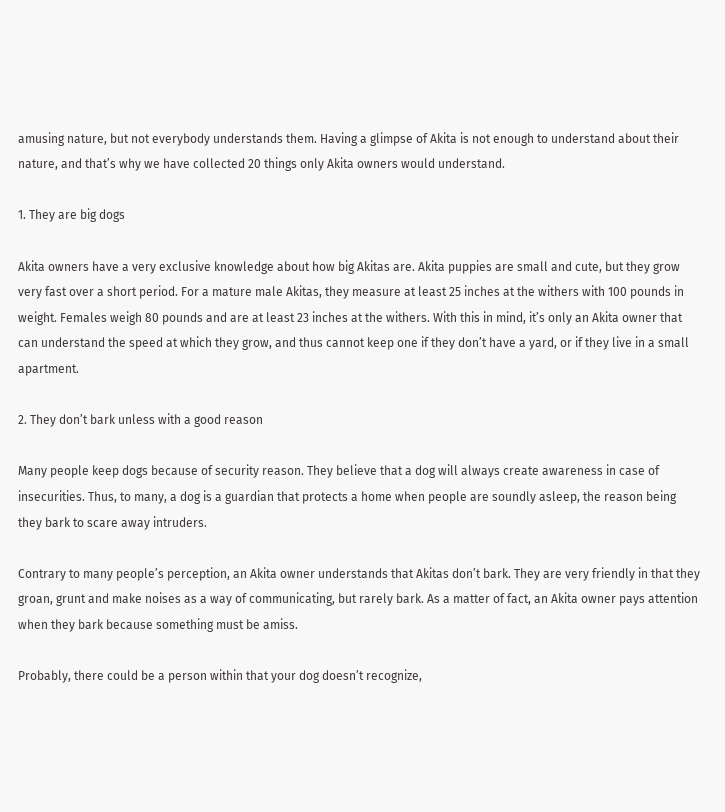amusing nature, but not everybody understands them. Having a glimpse of Akita is not enough to understand about their nature, and that’s why we have collected 20 things only Akita owners would understand.

1. They are big dogs

Akita owners have a very exclusive knowledge about how big Akitas are. Akita puppies are small and cute, but they grow very fast over a short period. For a mature male Akitas, they measure at least 25 inches at the withers with 100 pounds in weight. Females weigh 80 pounds and are at least 23 inches at the withers. With this in mind, it’s only an Akita owner that can understand the speed at which they grow, and thus cannot keep one if they don’t have a yard, or if they live in a small apartment.

2. They don’t bark unless with a good reason

Many people keep dogs because of security reason. They believe that a dog will always create awareness in case of insecurities. Thus, to many, a dog is a guardian that protects a home when people are soundly asleep, the reason being they bark to scare away intruders.

Contrary to many people’s perception, an Akita owner understands that Akitas don’t bark. They are very friendly in that they groan, grunt and make noises as a way of communicating, but rarely bark. As a matter of fact, an Akita owner pays attention when they bark because something must be amiss.

Probably, there could be a person within that your dog doesn’t recognize,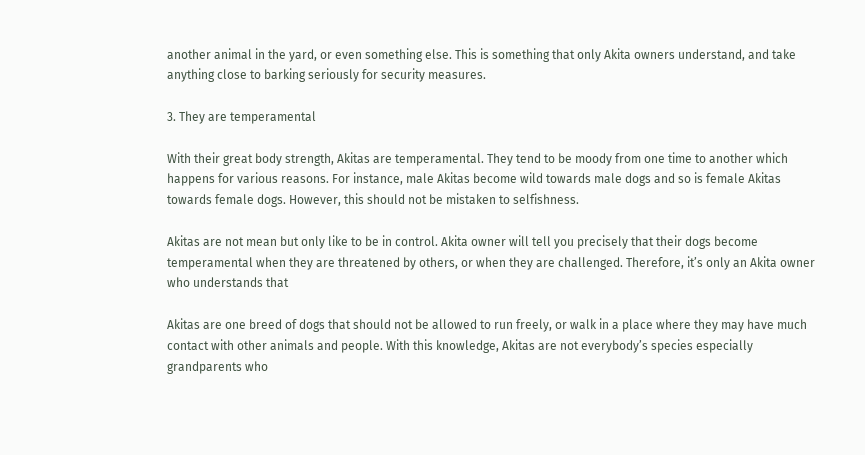another animal in the yard, or even something else. This is something that only Akita owners understand, and take anything close to barking seriously for security measures.

3. They are temperamental

With their great body strength, Akitas are temperamental. They tend to be moody from one time to another which happens for various reasons. For instance, male Akitas become wild towards male dogs and so is female Akitas towards female dogs. However, this should not be mistaken to selfishness.

Akitas are not mean but only like to be in control. Akita owner will tell you precisely that their dogs become temperamental when they are threatened by others, or when they are challenged. Therefore, it’s only an Akita owner who understands that

Akitas are one breed of dogs that should not be allowed to run freely, or walk in a place where they may have much contact with other animals and people. With this knowledge, Akitas are not everybody’s species especially grandparents who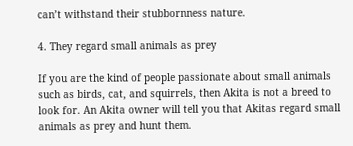can’t withstand their stubbornness nature.

4. They regard small animals as prey

If you are the kind of people passionate about small animals such as birds, cat, and squirrels, then Akita is not a breed to look for. An Akita owner will tell you that Akitas regard small animals as prey and hunt them.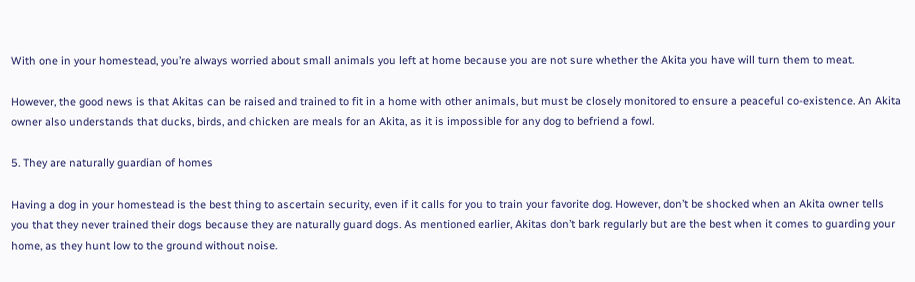With one in your homestead, you’re always worried about small animals you left at home because you are not sure whether the Akita you have will turn them to meat.

However, the good news is that Akitas can be raised and trained to fit in a home with other animals, but must be closely monitored to ensure a peaceful co-existence. An Akita owner also understands that ducks, birds, and chicken are meals for an Akita, as it is impossible for any dog to befriend a fowl.

5. They are naturally guardian of homes

Having a dog in your homestead is the best thing to ascertain security, even if it calls for you to train your favorite dog. However, don’t be shocked when an Akita owner tells you that they never trained their dogs because they are naturally guard dogs. As mentioned earlier, Akitas don’t bark regularly but are the best when it comes to guarding your home, as they hunt low to the ground without noise.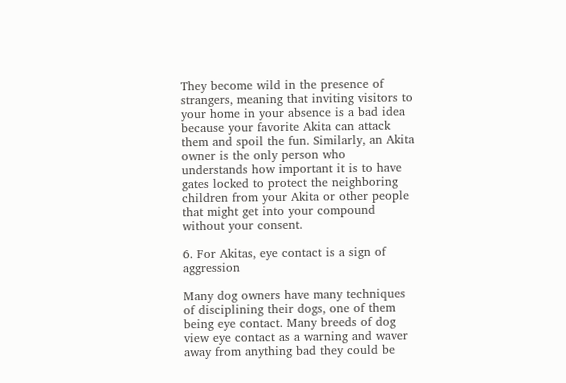They become wild in the presence of strangers, meaning that inviting visitors to your home in your absence is a bad idea because your favorite Akita can attack them and spoil the fun. Similarly, an Akita owner is the only person who understands how important it is to have gates locked to protect the neighboring children from your Akita or other people that might get into your compound without your consent.

6. For Akitas, eye contact is a sign of aggression

Many dog owners have many techniques of disciplining their dogs, one of them being eye contact. Many breeds of dog view eye contact as a warning and waver away from anything bad they could be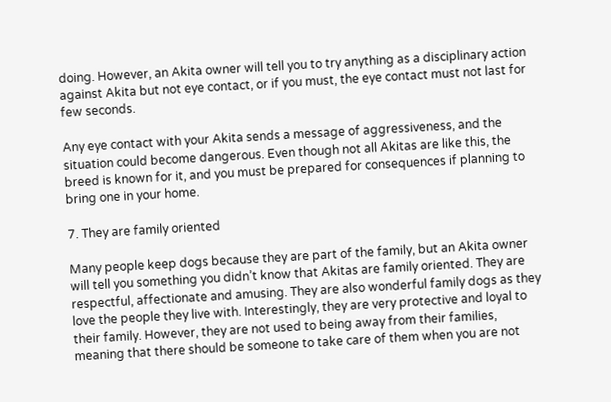doing. However, an Akita owner will tell you to try anything as a disciplinary action against Akita but not eye contact, or if you must, the eye contact must not last for few seconds.

Any eye contact with your Akita sends a message of aggressiveness, and the situation could become dangerous. Even though not all Akitas are like this, the breed is known for it, and you must be prepared for consequences if planning to bring one in your home.

7. They are family oriented

Many people keep dogs because they are part of the family, but an Akita owner will tell you something you didn’t know that Akitas are family oriented. They are respectful, affectionate and amusing. They are also wonderful family dogs as they love the people they live with. Interestingly, they are very protective and loyal to their family. However, they are not used to being away from their families, meaning that there should be someone to take care of them when you are not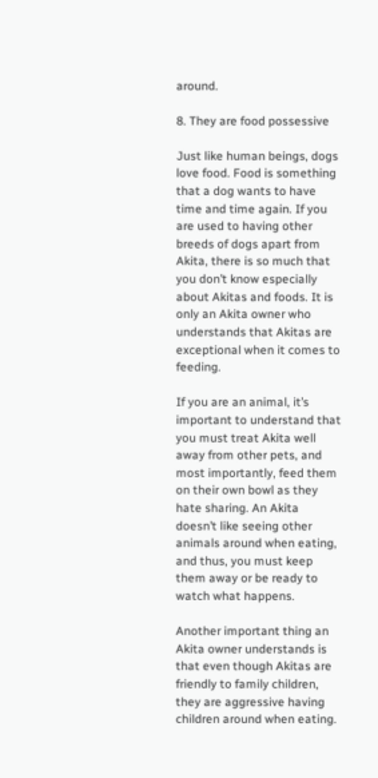around.

8. They are food possessive

Just like human beings, dogs love food. Food is something that a dog wants to have time and time again. If you are used to having other breeds of dogs apart from Akita, there is so much that you don’t know especially about Akitas and foods. It is only an Akita owner who understands that Akitas are exceptional when it comes to feeding.

If you are an animal, it’s important to understand that you must treat Akita well away from other pets, and most importantly, feed them on their own bowl as they hate sharing. An Akita doesn’t like seeing other animals around when eating, and thus, you must keep them away or be ready to watch what happens.

Another important thing an Akita owner understands is that even though Akitas are friendly to family children, they are aggressive having children around when eating.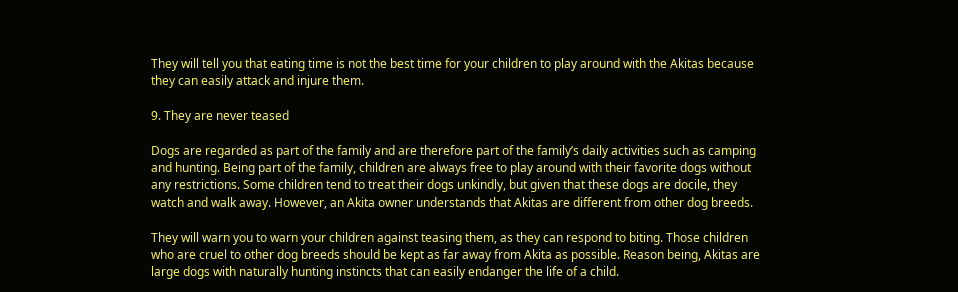They will tell you that eating time is not the best time for your children to play around with the Akitas because they can easily attack and injure them.

9. They are never teased

Dogs are regarded as part of the family and are therefore part of the family’s daily activities such as camping and hunting. Being part of the family, children are always free to play around with their favorite dogs without any restrictions. Some children tend to treat their dogs unkindly, but given that these dogs are docile, they watch and walk away. However, an Akita owner understands that Akitas are different from other dog breeds.

They will warn you to warn your children against teasing them, as they can respond to biting. Those children who are cruel to other dog breeds should be kept as far away from Akita as possible. Reason being, Akitas are large dogs with naturally hunting instincts that can easily endanger the life of a child.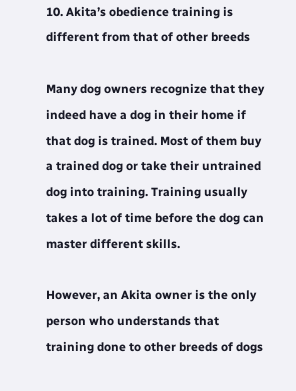10. Akita’s obedience training is different from that of other breeds

Many dog owners recognize that they indeed have a dog in their home if that dog is trained. Most of them buy a trained dog or take their untrained dog into training. Training usually takes a lot of time before the dog can master different skills.

However, an Akita owner is the only person who understands that training done to other breeds of dogs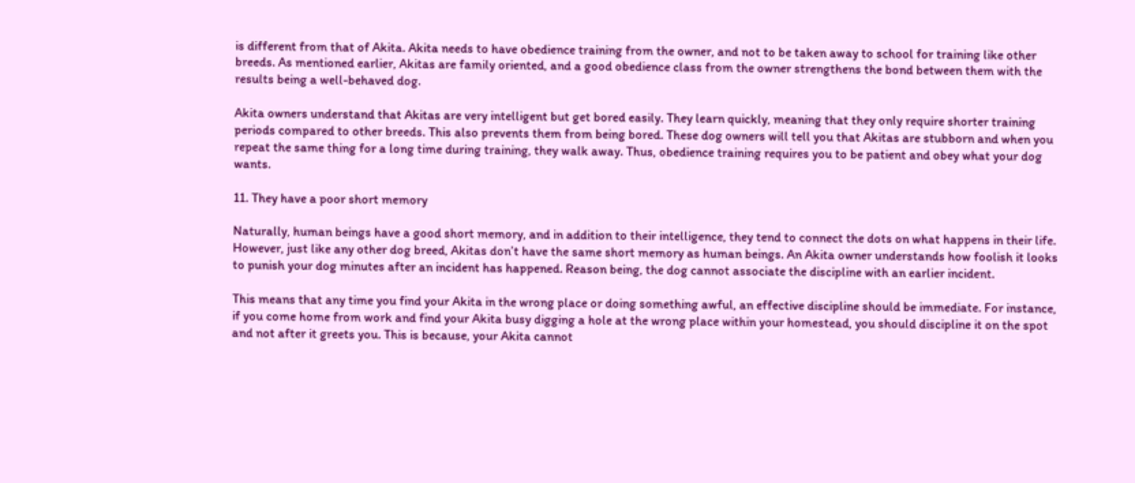is different from that of Akita. Akita needs to have obedience training from the owner, and not to be taken away to school for training like other breeds. As mentioned earlier, Akitas are family oriented, and a good obedience class from the owner strengthens the bond between them with the results being a well-behaved dog.

Akita owners understand that Akitas are very intelligent but get bored easily. They learn quickly, meaning that they only require shorter training periods compared to other breeds. This also prevents them from being bored. These dog owners will tell you that Akitas are stubborn and when you repeat the same thing for a long time during training, they walk away. Thus, obedience training requires you to be patient and obey what your dog wants.

11. They have a poor short memory

Naturally, human beings have a good short memory, and in addition to their intelligence, they tend to connect the dots on what happens in their life. However, just like any other dog breed, Akitas don’t have the same short memory as human beings. An Akita owner understands how foolish it looks to punish your dog minutes after an incident has happened. Reason being, the dog cannot associate the discipline with an earlier incident.

This means that any time you find your Akita in the wrong place or doing something awful, an effective discipline should be immediate. For instance, if you come home from work and find your Akita busy digging a hole at the wrong place within your homestead, you should discipline it on the spot and not after it greets you. This is because, your Akita cannot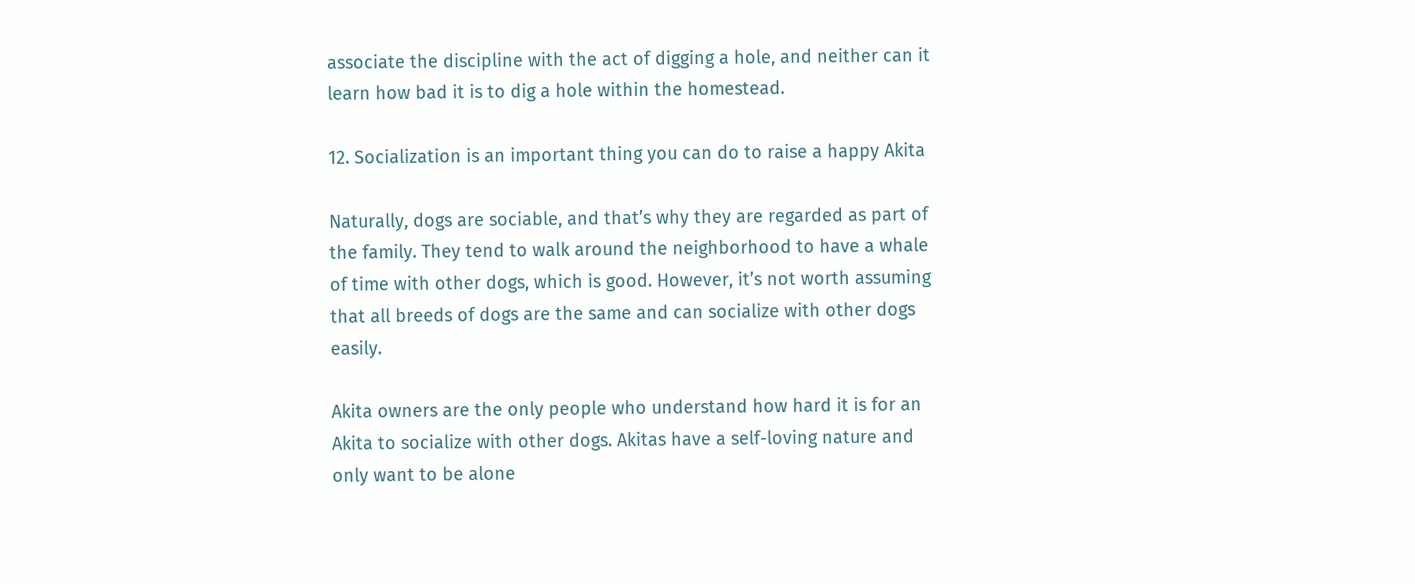associate the discipline with the act of digging a hole, and neither can it learn how bad it is to dig a hole within the homestead.

12. Socialization is an important thing you can do to raise a happy Akita

Naturally, dogs are sociable, and that’s why they are regarded as part of the family. They tend to walk around the neighborhood to have a whale of time with other dogs, which is good. However, it’s not worth assuming that all breeds of dogs are the same and can socialize with other dogs easily.

Akita owners are the only people who understand how hard it is for an Akita to socialize with other dogs. Akitas have a self-loving nature and only want to be alone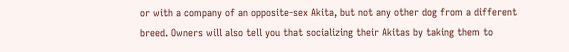or with a company of an opposite-sex Akita, but not any other dog from a different breed. Owners will also tell you that socializing their Akitas by taking them to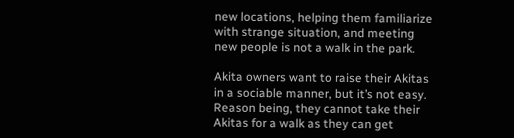new locations, helping them familiarize with strange situation, and meeting new people is not a walk in the park.

Akita owners want to raise their Akitas in a sociable manner, but it’s not easy. Reason being, they cannot take their Akitas for a walk as they can get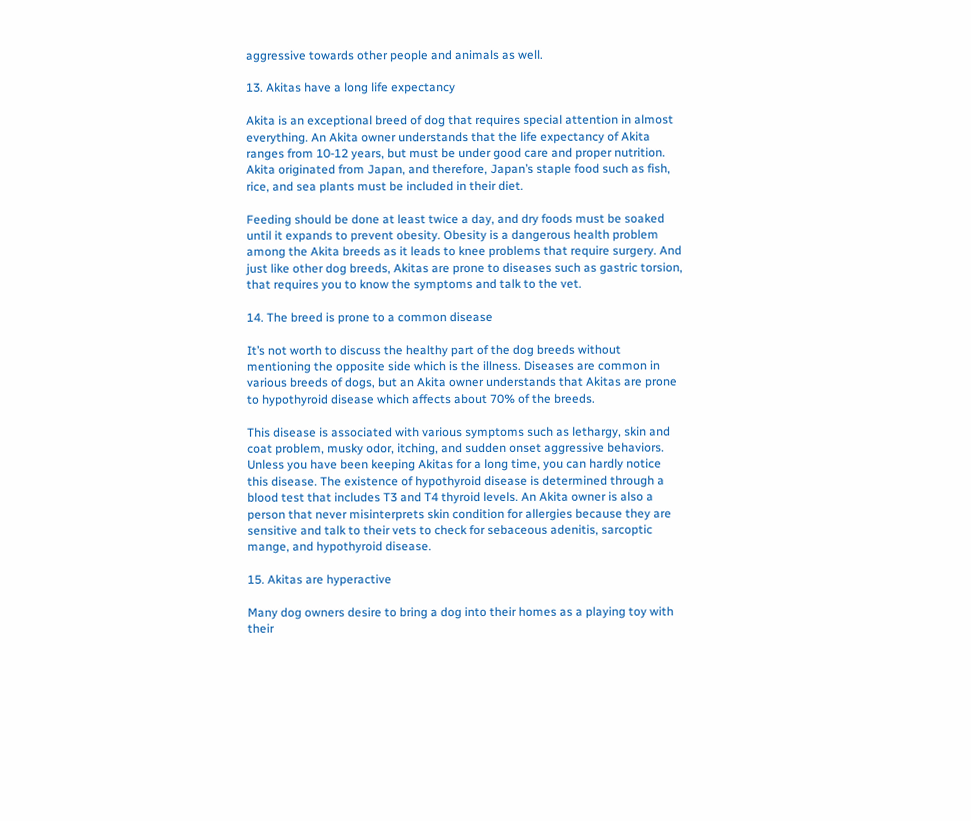aggressive towards other people and animals as well.

13. Akitas have a long life expectancy

Akita is an exceptional breed of dog that requires special attention in almost everything. An Akita owner understands that the life expectancy of Akita ranges from 10-12 years, but must be under good care and proper nutrition. Akita originated from Japan, and therefore, Japan’s staple food such as fish, rice, and sea plants must be included in their diet.

Feeding should be done at least twice a day, and dry foods must be soaked until it expands to prevent obesity. Obesity is a dangerous health problem among the Akita breeds as it leads to knee problems that require surgery. And just like other dog breeds, Akitas are prone to diseases such as gastric torsion, that requires you to know the symptoms and talk to the vet.

14. The breed is prone to a common disease

It’s not worth to discuss the healthy part of the dog breeds without mentioning the opposite side which is the illness. Diseases are common in various breeds of dogs, but an Akita owner understands that Akitas are prone to hypothyroid disease which affects about 70% of the breeds.

This disease is associated with various symptoms such as lethargy, skin and coat problem, musky odor, itching, and sudden onset aggressive behaviors. Unless you have been keeping Akitas for a long time, you can hardly notice this disease. The existence of hypothyroid disease is determined through a blood test that includes T3 and T4 thyroid levels. An Akita owner is also a person that never misinterprets skin condition for allergies because they are sensitive and talk to their vets to check for sebaceous adenitis, sarcoptic mange, and hypothyroid disease.

15. Akitas are hyperactive

Many dog owners desire to bring a dog into their homes as a playing toy with their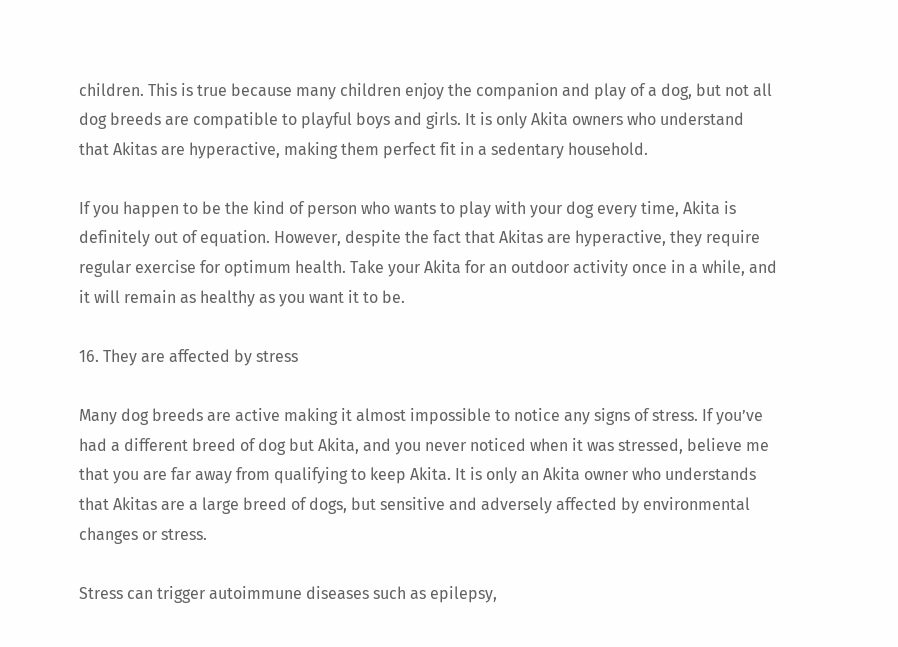children. This is true because many children enjoy the companion and play of a dog, but not all dog breeds are compatible to playful boys and girls. It is only Akita owners who understand that Akitas are hyperactive, making them perfect fit in a sedentary household.

If you happen to be the kind of person who wants to play with your dog every time, Akita is definitely out of equation. However, despite the fact that Akitas are hyperactive, they require regular exercise for optimum health. Take your Akita for an outdoor activity once in a while, and it will remain as healthy as you want it to be.

16. They are affected by stress

Many dog breeds are active making it almost impossible to notice any signs of stress. If you’ve had a different breed of dog but Akita, and you never noticed when it was stressed, believe me that you are far away from qualifying to keep Akita. It is only an Akita owner who understands that Akitas are a large breed of dogs, but sensitive and adversely affected by environmental changes or stress.

Stress can trigger autoimmune diseases such as epilepsy,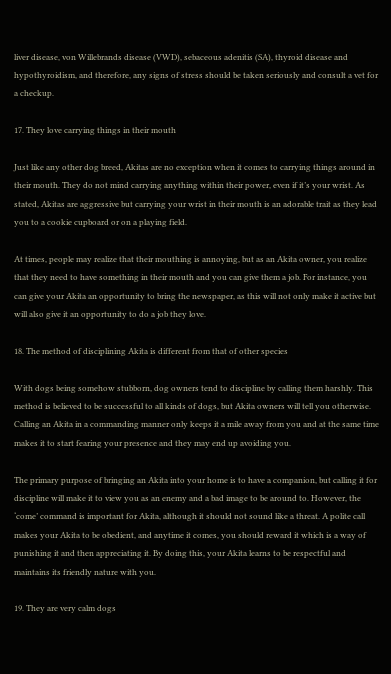liver disease, von Willebrands disease (VWD), sebaceous adenitis (SA), thyroid disease and hypothyroidism, and therefore, any signs of stress should be taken seriously and consult a vet for a checkup.

17. They love carrying things in their mouth

Just like any other dog breed, Akitas are no exception when it comes to carrying things around in their mouth. They do not mind carrying anything within their power, even if it’s your wrist. As stated, Akitas are aggressive but carrying your wrist in their mouth is an adorable trait as they lead you to a cookie cupboard or on a playing field.

At times, people may realize that their mouthing is annoying, but as an Akita owner, you realize that they need to have something in their mouth and you can give them a job. For instance, you can give your Akita an opportunity to bring the newspaper, as this will not only make it active but will also give it an opportunity to do a job they love.

18. The method of disciplining Akita is different from that of other species

With dogs being somehow stubborn, dog owners tend to discipline by calling them harshly. This method is believed to be successful to all kinds of dogs, but Akita owners will tell you otherwise. Calling an Akita in a commanding manner only keeps it a mile away from you and at the same time makes it to start fearing your presence and they may end up avoiding you.

The primary purpose of bringing an Akita into your home is to have a companion, but calling it for discipline will make it to view you as an enemy and a bad image to be around to. However, the ‘come’ command is important for Akita, although it should not sound like a threat. A polite call makes your Akita to be obedient, and anytime it comes, you should reward it which is a way of punishing it and then appreciating it. By doing this, your Akita learns to be respectful and maintains its friendly nature with you.

19. They are very calm dogs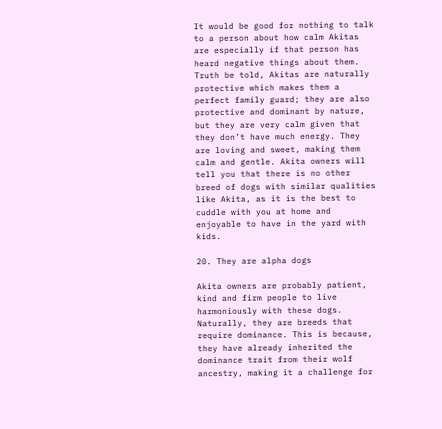It would be good for nothing to talk to a person about how calm Akitas are especially if that person has heard negative things about them. Truth be told, Akitas are naturally protective which makes them a perfect family guard; they are also protective and dominant by nature, but they are very calm given that they don’t have much energy. They are loving and sweet, making them calm and gentle. Akita owners will tell you that there is no other breed of dogs with similar qualities like Akita, as it is the best to cuddle with you at home and enjoyable to have in the yard with kids.

20. They are alpha dogs

Akita owners are probably patient, kind and firm people to live harmoniously with these dogs. Naturally, they are breeds that require dominance. This is because, they have already inherited the dominance trait from their wolf ancestry, making it a challenge for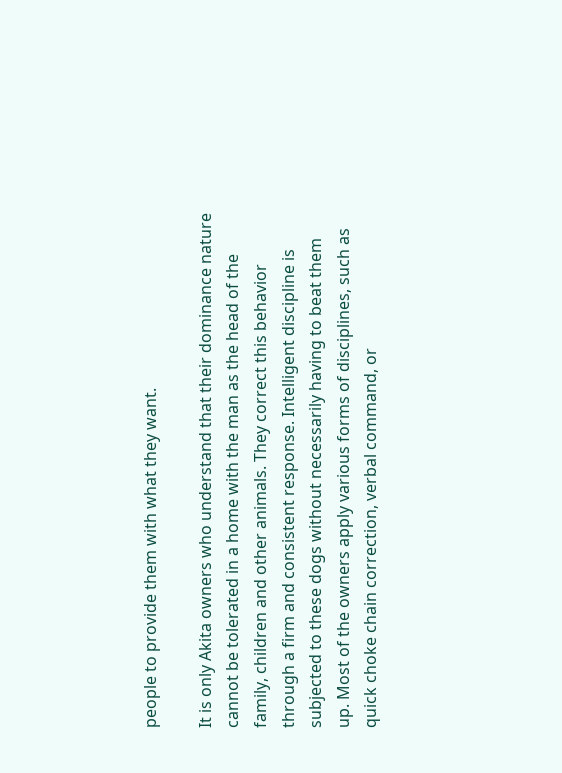people to provide them with what they want.

It is only Akita owners who understand that their dominance nature cannot be tolerated in a home with the man as the head of the family, children and other animals. They correct this behavior through a firm and consistent response. Intelligent discipline is subjected to these dogs without necessarily having to beat them up. Most of the owners apply various forms of disciplines, such as quick choke chain correction, verbal command, or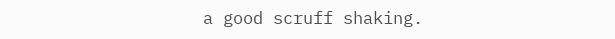a good scruff shaking.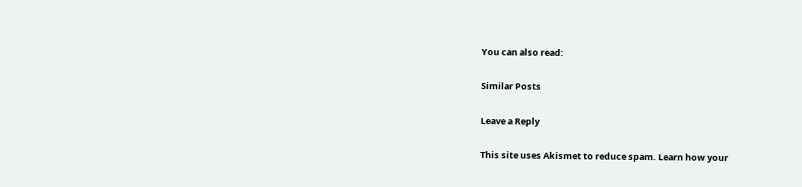You can also read:

Similar Posts

Leave a Reply

This site uses Akismet to reduce spam. Learn how your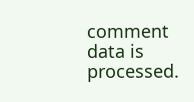comment data is processed.